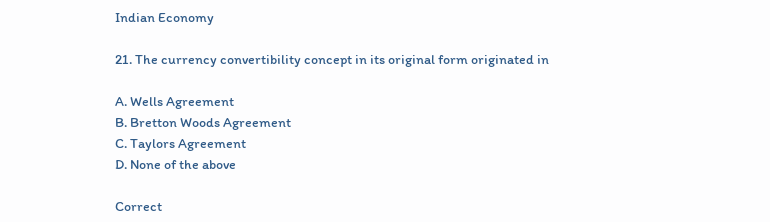Indian Economy

21. The currency convertibility concept in its original form originated in

A. Wells Agreement
B. Bretton Woods Agreement
C. Taylors Agreement
D. None of the above

Correct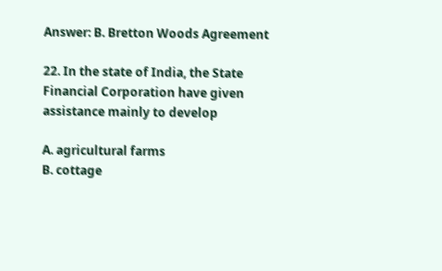Answer: B. Bretton Woods Agreement

22. In the state of India, the State Financial Corporation have given assistance mainly to develop

A. agricultural farms
B. cottage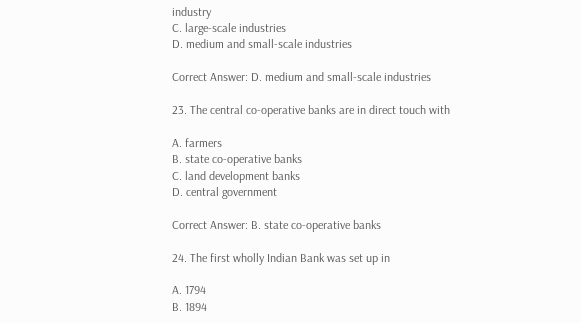industry
C. large-scale industries
D. medium and small-scale industries

Correct Answer: D. medium and small-scale industries

23. The central co-operative banks are in direct touch with

A. farmers
B. state co-operative banks
C. land development banks
D. central government

Correct Answer: B. state co-operative banks

24. The first wholly Indian Bank was set up in

A. 1794
B. 1894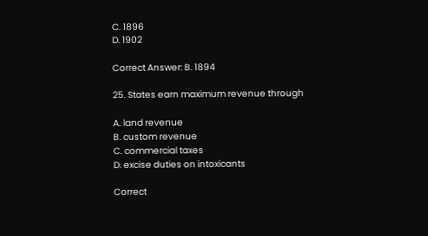C. 1896
D. 1902

Correct Answer: B. 1894

25. States earn maximum revenue through

A. land revenue
B. custom revenue
C. commercial taxes
D. excise duties on intoxicants

Correct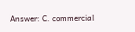Answer: C. commercial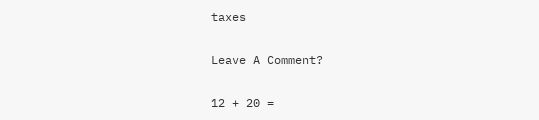taxes

Leave A Comment?

12 + 20 =